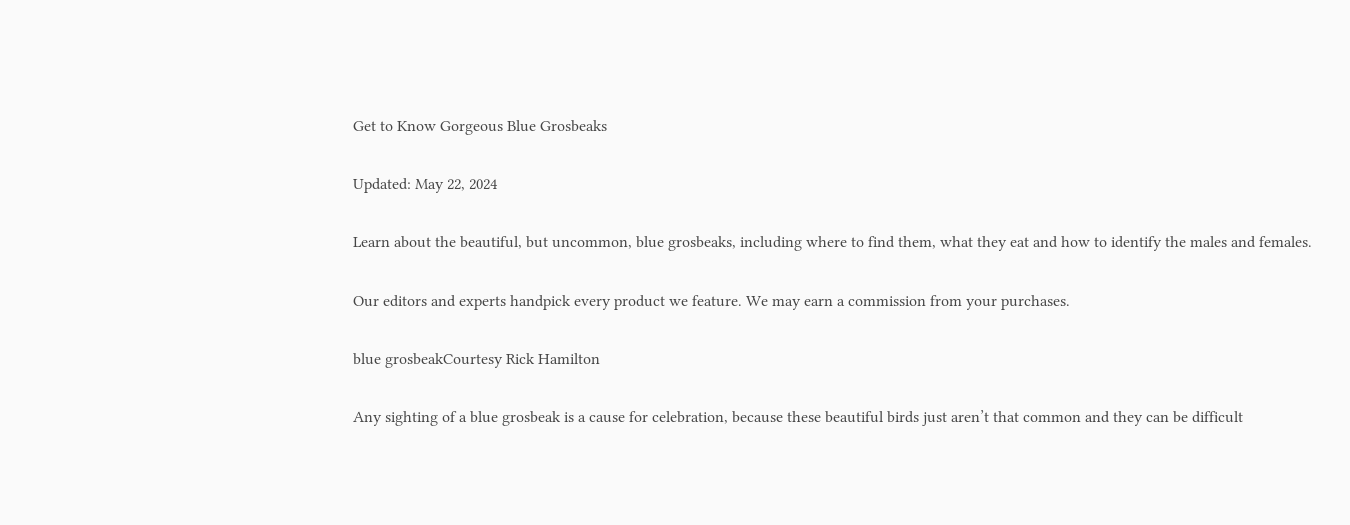Get to Know Gorgeous Blue Grosbeaks

Updated: May 22, 2024

Learn about the beautiful, but uncommon, blue grosbeaks, including where to find them, what they eat and how to identify the males and females.

Our editors and experts handpick every product we feature. We may earn a commission from your purchases.

blue grosbeakCourtesy Rick Hamilton

Any sighting of a blue grosbeak is a cause for celebration, because these beautiful birds just aren’t that common and they can be difficult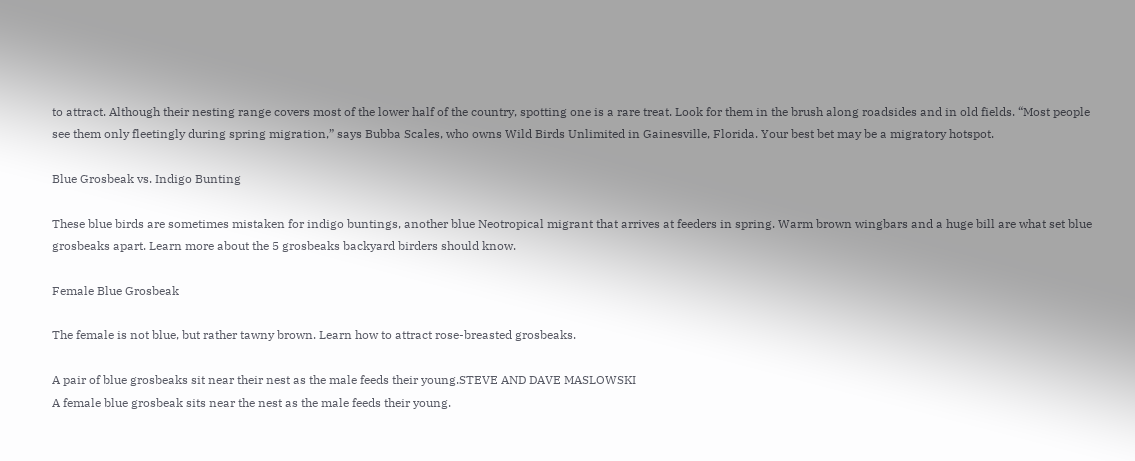to attract. Although their nesting range covers most of the lower half of the country, spotting one is a rare treat. Look for them in the brush along roadsides and in old fields. “Most people see them only fleetingly during spring migration,” says Bubba Scales, who owns Wild Birds Unlimited in Gainesville, Florida. Your best bet may be a migratory hotspot.

Blue Grosbeak vs. Indigo Bunting

These blue birds are sometimes mistaken for indigo buntings, another blue Neotropical migrant that arrives at feeders in spring. Warm brown wingbars and a huge bill are what set blue grosbeaks apart. Learn more about the 5 grosbeaks backyard birders should know.

Female Blue Grosbeak

The female is not blue, but rather tawny brown. Learn how to attract rose-breasted grosbeaks.

A pair of blue grosbeaks sit near their nest as the male feeds their young.STEVE AND DAVE MASLOWSKI
A female blue grosbeak sits near the nest as the male feeds their young.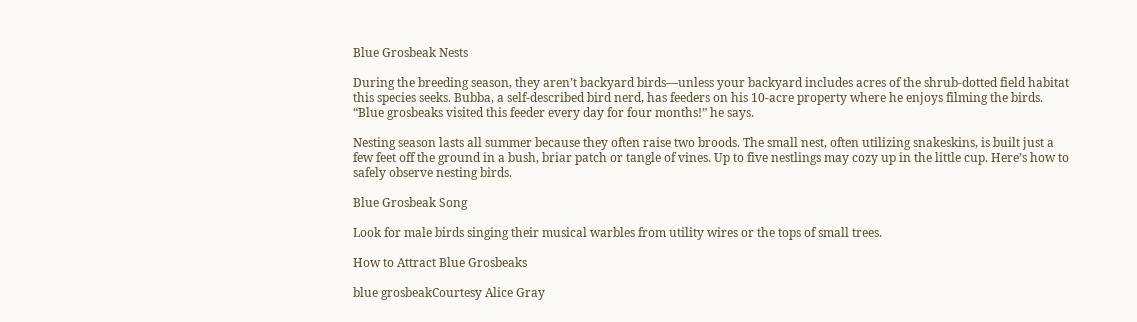Blue Grosbeak Nests

During the breeding season, they aren’t backyard birds—unless your backyard includes acres of the shrub-dotted field habitat this species seeks. Bubba, a self-described bird nerd, has feeders on his 10-acre property where he enjoys filming the birds. “Blue grosbeaks visited this feeder every day for four months!” he says.

Nesting season lasts all summer because they often raise two broods. The small nest, often utilizing snakeskins, is built just a few feet off the ground in a bush, briar patch or tangle of vines. Up to five nestlings may cozy up in the little cup. Here’s how to safely observe nesting birds.

Blue Grosbeak Song

Look for male birds singing their musical warbles from utility wires or the tops of small trees.

How to Attract Blue Grosbeaks

blue grosbeakCourtesy Alice Gray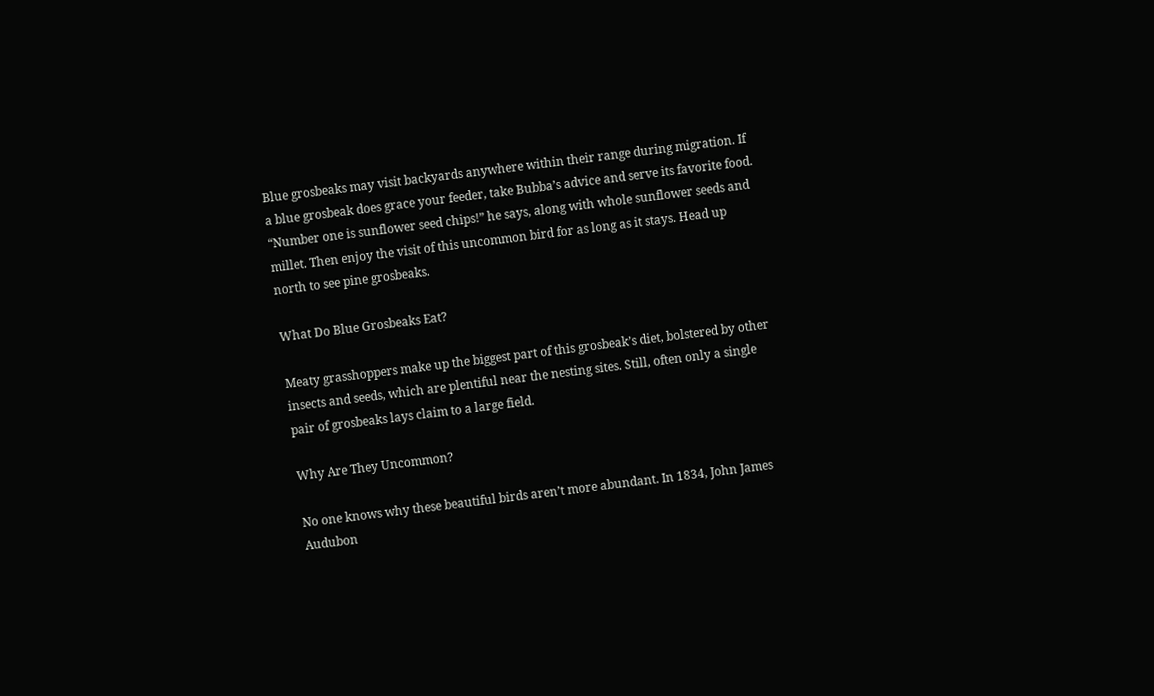Blue grosbeaks may visit backyards anywhere within their range during migration. If a blue grosbeak does grace your feeder, take Bubba’s advice and serve its favorite food. “Number one is sunflower seed chips!” he says, along with whole sunflower seeds and millet. Then enjoy the visit of this uncommon bird for as long as it stays. Head up north to see pine grosbeaks.

What Do Blue Grosbeaks Eat?

Meaty grasshoppers make up the biggest part of this grosbeak’s diet, bolstered by other insects and seeds, which are plentiful near the nesting sites. Still, often only a single pair of grosbeaks lays claim to a large field.

Why Are They Uncommon?

No one knows why these beautiful birds aren’t more abundant. In 1834, John James Audubon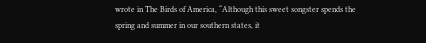wrote in The Birds of America, “Although this sweet songster spends the spring and summer in our southern states, it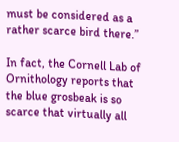must be considered as a rather scarce bird there.”

In fact, the Cornell Lab of Ornithology reports that the blue grosbeak is so scarce that virtually all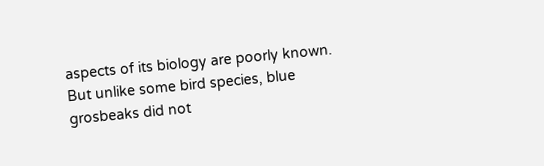aspects of its biology are poorly known. But unlike some bird species, blue grosbeaks did not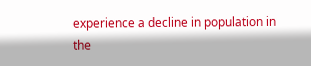experience a decline in population in the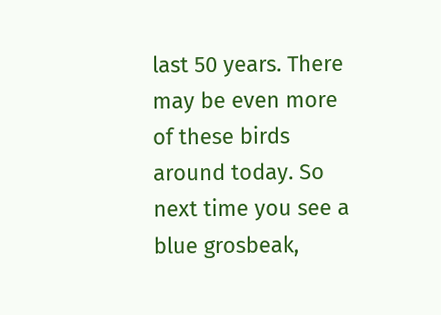last 50 years. There may be even more of these birds around today. So next time you see a blue grosbeak,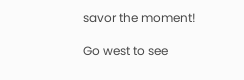savor the moment!

Go west to see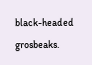black-headed grosbeaks.